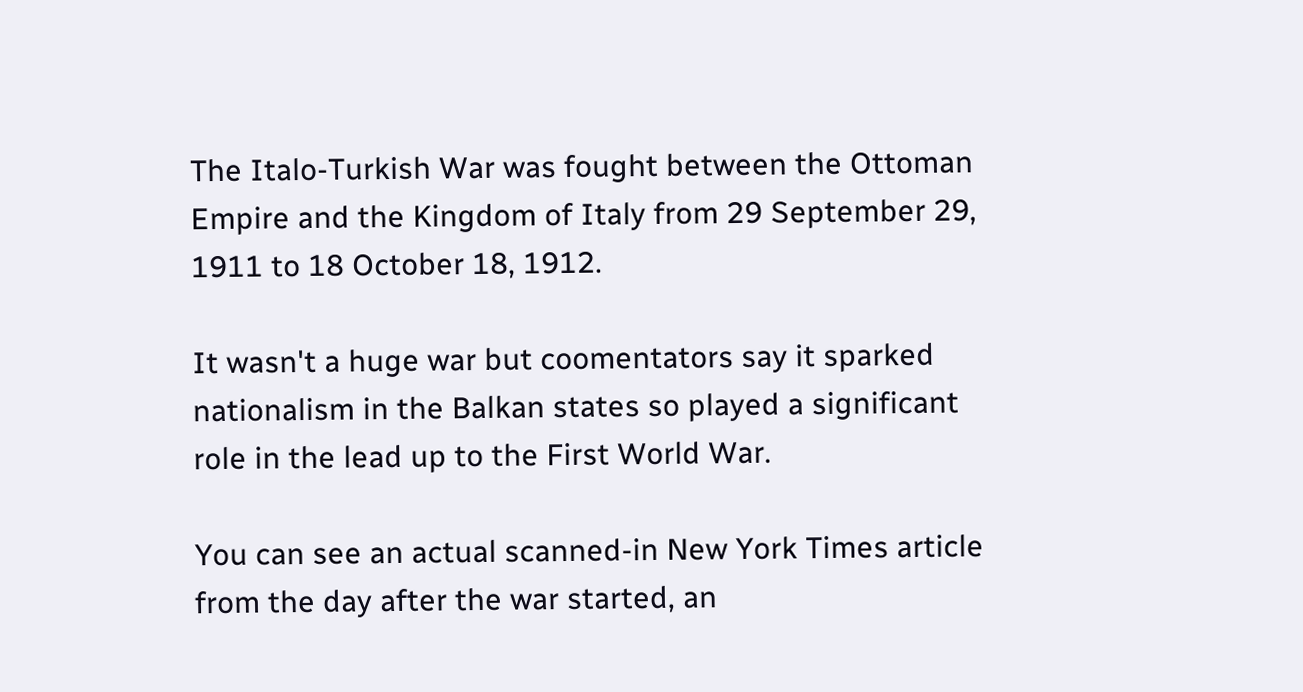The Italo-Turkish War was fought between the Ottoman Empire and the Kingdom of Italy from 29 September 29, 1911 to 18 October 18, 1912.

It wasn't a huge war but coomentators say it sparked nationalism in the Balkan states so played a significant role in the lead up to the First World War.

You can see an actual scanned-in New York Times article from the day after the war started, an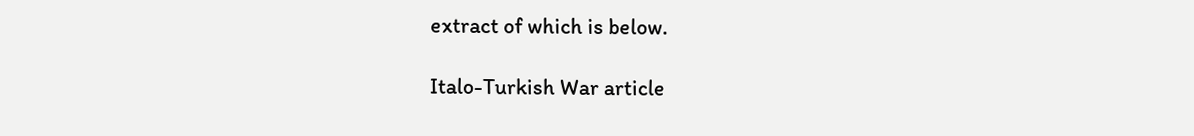extract of which is below.

Italo-Turkish War article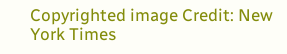Copyrighted image Credit: New York Times